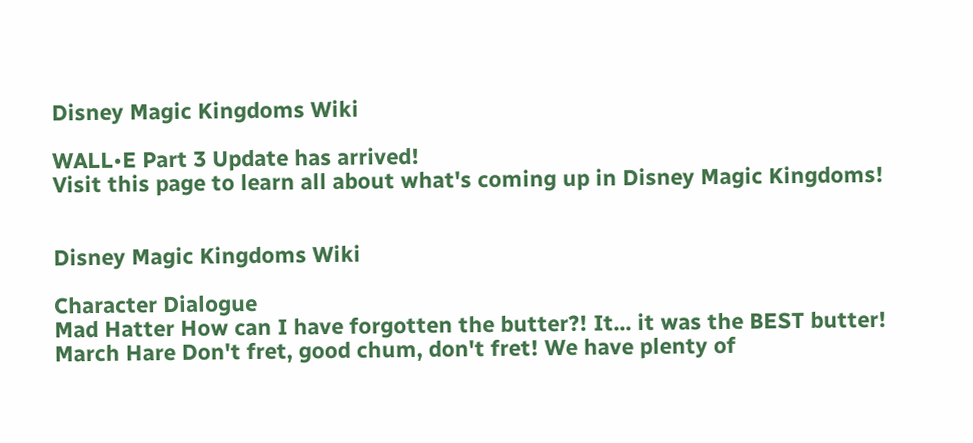Disney Magic Kingdoms Wiki

WALL•E Part 3 Update has arrived!
Visit this page to learn all about what's coming up in Disney Magic Kingdoms!


Disney Magic Kingdoms Wiki

Character Dialogue
Mad Hatter How can I have forgotten the butter?! It... it was the BEST butter!
March Hare Don't fret, good chum, don't fret! We have plenty of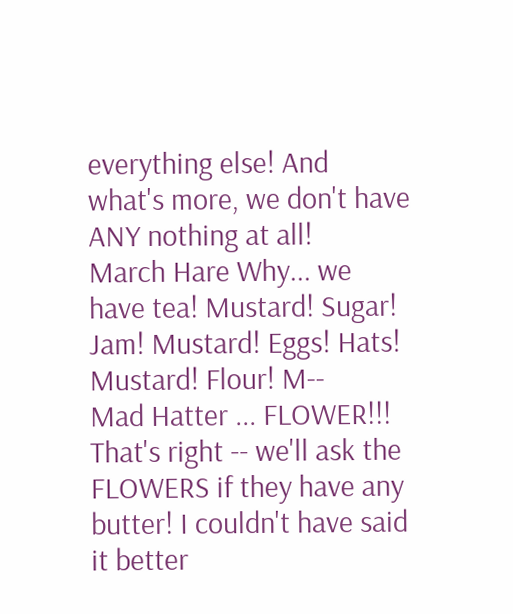everything else! And what's more, we don't have ANY nothing at all!
March Hare Why... we have tea! Mustard! Sugar! Jam! Mustard! Eggs! Hats! Mustard! Flour! M--
Mad Hatter ... FLOWER!!! That's right -- we'll ask the FLOWERS if they have any butter! I couldn't have said it better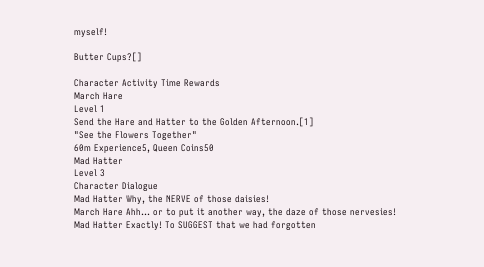myself!

Butter Cups?[]

Character Activity Time Rewards
March Hare
Level 1
Send the Hare and Hatter to the Golden Afternoon.[1]
"See the Flowers Together"
60m Experience5, Queen Coins50
Mad Hatter
Level 3
Character Dialogue
Mad Hatter Why, the NERVE of those daisies!
March Hare Ahh... or to put it another way, the daze of those nervesies!
Mad Hatter Exactly! To SUGGEST that we had forgotten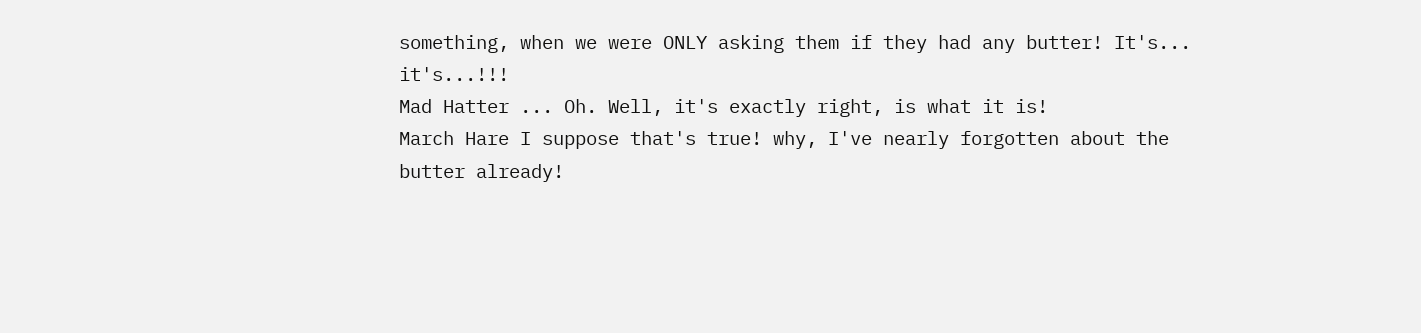something, when we were ONLY asking them if they had any butter! It's... it's...!!!
Mad Hatter ... Oh. Well, it's exactly right, is what it is!
March Hare I suppose that's true! why, I've nearly forgotten about the butter already!